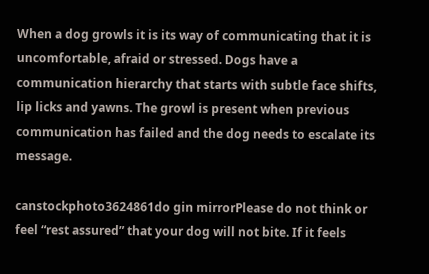When a dog growls it is its way of communicating that it is uncomfortable, afraid or stressed. Dogs have a communication hierarchy that starts with subtle face shifts, lip licks and yawns. The growl is present when previous communication has failed and the dog needs to escalate its message.

canstockphoto3624861do gin mirrorPlease do not think or feel “rest assured” that your dog will not bite. If it feels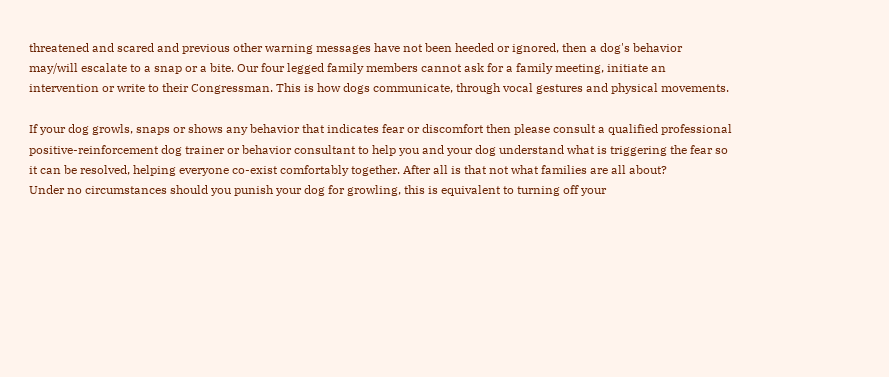threatened and scared and previous other warning messages have not been heeded or ignored, then a dog's behavior may/will escalate to a snap or a bite. Our four legged family members cannot ask for a family meeting, initiate an intervention or write to their Congressman. This is how dogs communicate, through vocal gestures and physical movements.

If your dog growls, snaps or shows any behavior that indicates fear or discomfort then please consult a qualified professional positive-reinforcement dog trainer or behavior consultant to help you and your dog understand what is triggering the fear so it can be resolved, helping everyone co-exist comfortably together. After all is that not what families are all about?
Under no circumstances should you punish your dog for growling, this is equivalent to turning off your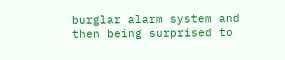burglar alarm system and then being surprised to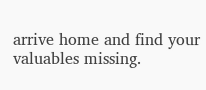arrive home and find your valuables missing.